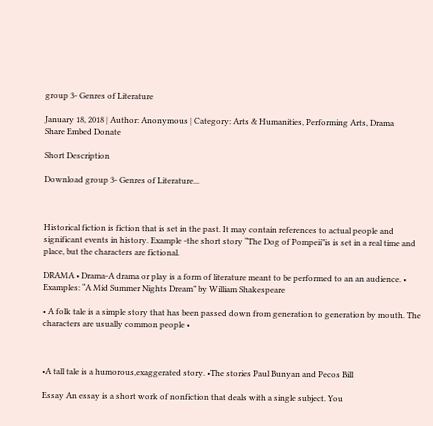group 3- Genres of Literature

January 18, 2018 | Author: Anonymous | Category: Arts & Humanities, Performing Arts, Drama
Share Embed Donate

Short Description

Download group 3- Genres of Literature...



Historical fiction is fiction that is set in the past. It may contain references to actual people and significant events in history. Example -the short story “The Dog of Pompeii”is is set in a real time and place, but the characters are fictional.

DRAMA • Drama-A drama or play is a form of literature meant to be performed to an an audience. • Examples: “A Mid Summer Nights Dream” by William Shakespeare

• A folk tale is a simple story that has been passed down from generation to generation by mouth. The characters are usually common people •



•A tall tale is a humorous,exaggerated story. •The stories Paul Bunyan and Pecos Bill

Essay An essay is a short work of nonfiction that deals with a single subject. You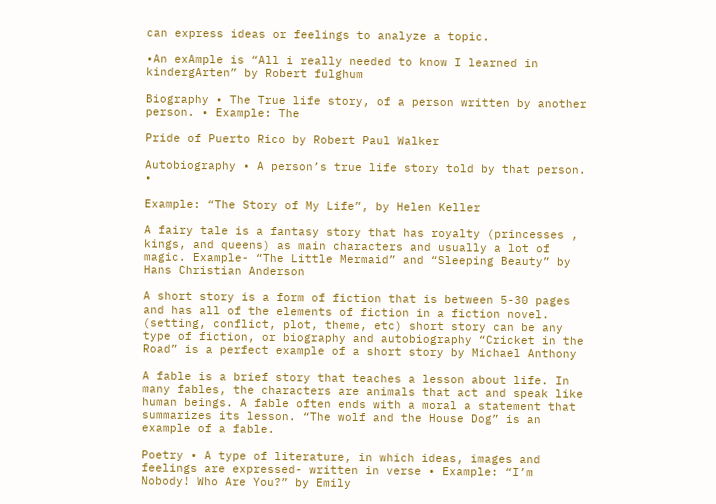can express ideas or feelings to analyze a topic.

•An exAmple is “All i really needed to know I learned in kindergArten” by Robert fulghum

Biography • The True life story, of a person written by another person. • Example: The

Pride of Puerto Rico by Robert Paul Walker

Autobiography • A person’s true life story told by that person. •

Example: “The Story of My Life”, by Helen Keller

A fairy tale is a fantasy story that has royalty (princesses , kings, and queens) as main characters and usually a lot of magic. Example- “The Little Mermaid” and “Sleeping Beauty” by Hans Christian Anderson

A short story is a form of fiction that is between 5-30 pages and has all of the elements of fiction in a fiction novel. (setting, conflict, plot, theme, etc) short story can be any type of fiction, or biography and autobiography “Cricket in the Road” is a perfect example of a short story by Michael Anthony

A fable is a brief story that teaches a lesson about life. In many fables, the characters are animals that act and speak like human beings. A fable often ends with a moral a statement that summarizes its lesson. “The wolf and the House Dog” is an example of a fable.

Poetry • A type of literature, in which ideas, images and feelings are expressed- written in verse • Example: “I’m Nobody! Who Are You?” by Emily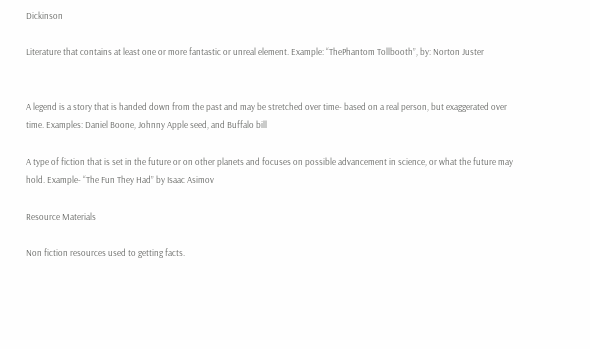Dickinson

Literature that contains at least one or more fantastic or unreal element. Example: “ThePhantom Tollbooth”, by: Norton Juster


A legend is a story that is handed down from the past and may be stretched over time- based on a real person, but exaggerated over time. Examples: Daniel Boone, Johnny Apple seed, and Buffalo bill

A type of fiction that is set in the future or on other planets and focuses on possible advancement in science, or what the future may hold. Example- “The Fun They Had” by Isaac Asimov

Resource Materials

Non fiction resources used to getting facts.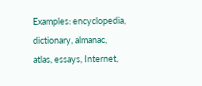Examples: encyclopedia, dictionary, almanac, atlas, essays, Internet,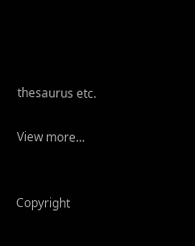thesaurus etc.

View more...


Copyright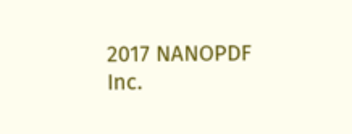2017 NANOPDF Inc.